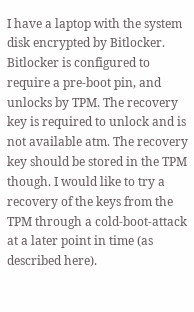I have a laptop with the system disk encrypted by Bitlocker. Bitlocker is configured to require a pre-boot pin, and unlocks by TPM. The recovery key is required to unlock and is not available atm. The recovery key should be stored in the TPM though. I would like to try a recovery of the keys from the TPM through a cold-boot-attack at a later point in time (as described here).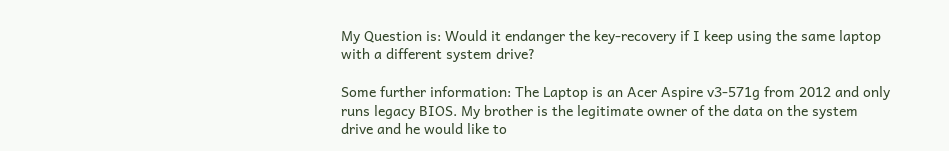My Question is: Would it endanger the key-recovery if I keep using the same laptop with a different system drive?

Some further information: The Laptop is an Acer Aspire v3-571g from 2012 and only runs legacy BIOS. My brother is the legitimate owner of the data on the system drive and he would like to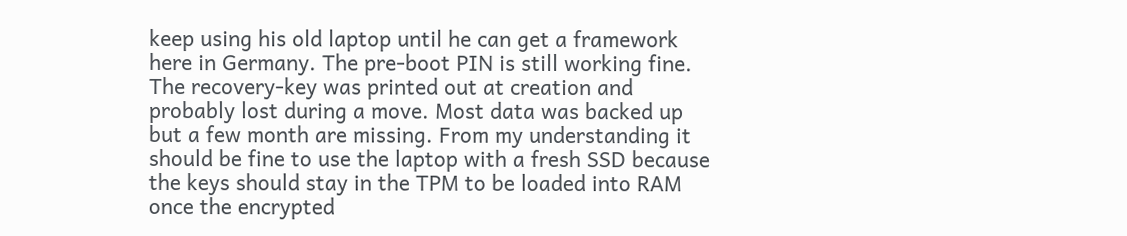keep using his old laptop until he can get a framework here in Germany. The pre-boot PIN is still working fine. The recovery-key was printed out at creation and probably lost during a move. Most data was backed up but a few month are missing. From my understanding it should be fine to use the laptop with a fresh SSD because the keys should stay in the TPM to be loaded into RAM once the encrypted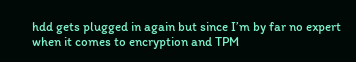hdd gets plugged in again but since I’m by far no expert when it comes to encryption and TPM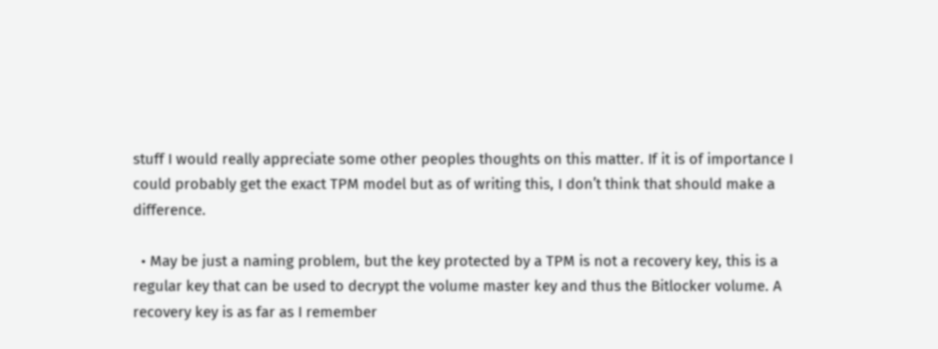stuff I would really appreciate some other peoples thoughts on this matter. If it is of importance I could probably get the exact TPM model but as of writing this, I don’t think that should make a difference.

  • May be just a naming problem, but the key protected by a TPM is not a recovery key, this is a regular key that can be used to decrypt the volume master key and thus the Bitlocker volume. A recovery key is as far as I remember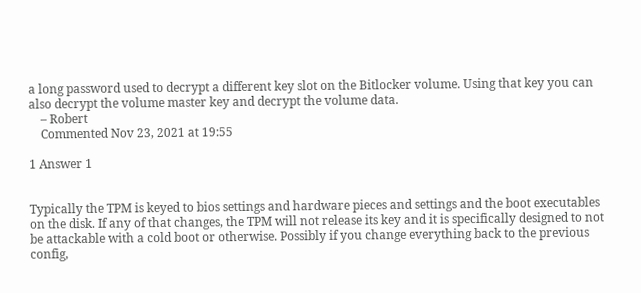a long password used to decrypt a different key slot on the Bitlocker volume. Using that key you can also decrypt the volume master key and decrypt the volume data.
    – Robert
    Commented Nov 23, 2021 at 19:55

1 Answer 1


Typically the TPM is keyed to bios settings and hardware pieces and settings and the boot executables on the disk. If any of that changes, the TPM will not release its key and it is specifically designed to not be attackable with a cold boot or otherwise. Possibly if you change everything back to the previous config,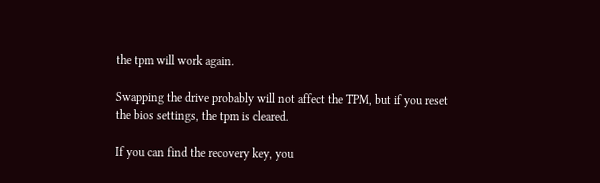the tpm will work again.

Swapping the drive probably will not affect the TPM, but if you reset the bios settings, the tpm is cleared.

If you can find the recovery key, you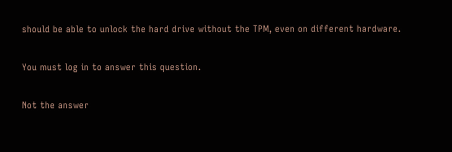should be able to unlock the hard drive without the TPM, even on different hardware.

You must log in to answer this question.

Not the answer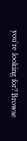you're looking for? Browse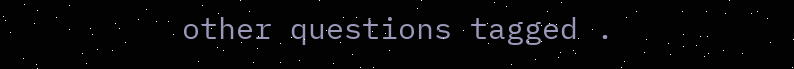other questions tagged .